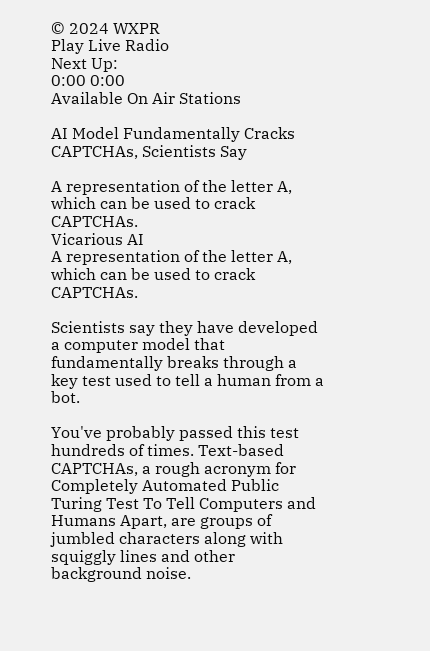© 2024 WXPR
Play Live Radio
Next Up:
0:00 0:00
Available On Air Stations

AI Model Fundamentally Cracks CAPTCHAs, Scientists Say

A representation of the letter A, which can be used to crack CAPTCHAs.
Vicarious AI
A representation of the letter A, which can be used to crack CAPTCHAs.

Scientists say they have developed a computer model that fundamentally breaks through a key test used to tell a human from a bot.

You've probably passed this test hundreds of times. Text-based CAPTCHAs, a rough acronym for Completely Automated Public Turing Test To Tell Computers and Humans Apart, are groups of jumbled characters along with squiggly lines and other background noise.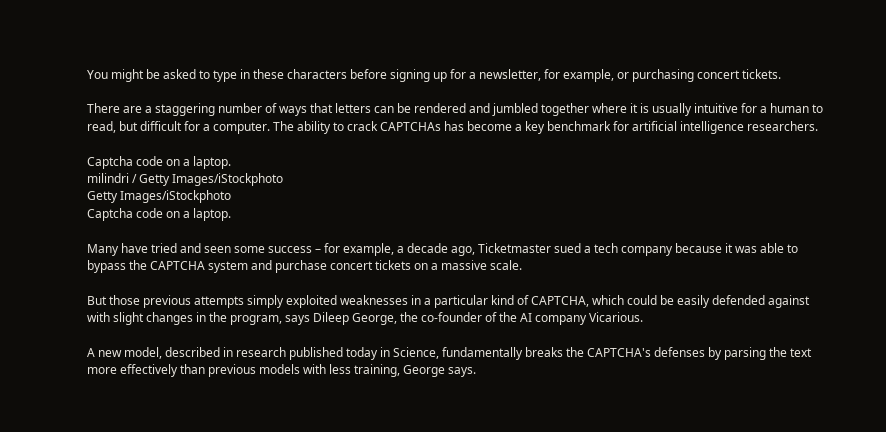You might be asked to type in these characters before signing up for a newsletter, for example, or purchasing concert tickets.

There are a staggering number of ways that letters can be rendered and jumbled together where it is usually intuitive for a human to read, but difficult for a computer. The ability to crack CAPTCHAs has become a key benchmark for artificial intelligence researchers.

Captcha code on a laptop.
milindri / Getty Images/iStockphoto
Getty Images/iStockphoto
Captcha code on a laptop.

Many have tried and seen some success – for example, a decade ago, Ticketmaster sued a tech company because it was able to bypass the CAPTCHA system and purchase concert tickets on a massive scale.

But those previous attempts simply exploited weaknesses in a particular kind of CAPTCHA, which could be easily defended against with slight changes in the program, says Dileep George, the co-founder of the AI company Vicarious.

A new model, described in research published today in Science, fundamentally breaks the CAPTCHA's defenses by parsing the text more effectively than previous models with less training, George says.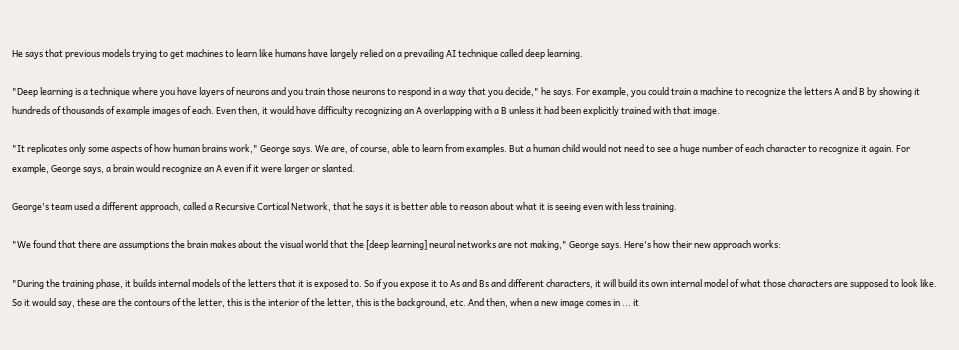He says that previous models trying to get machines to learn like humans have largely relied on a prevailing AI technique called deep learning.

"Deep learning is a technique where you have layers of neurons and you train those neurons to respond in a way that you decide," he says. For example, you could train a machine to recognize the letters A and B by showing it hundreds of thousands of example images of each. Even then, it would have difficulty recognizing an A overlapping with a B unless it had been explicitly trained with that image.

"It replicates only some aspects of how human brains work," George says. We are, of course, able to learn from examples. But a human child would not need to see a huge number of each character to recognize it again. For example, George says, a brain would recognize an A even if it were larger or slanted.

George's team used a different approach, called a Recursive Cortical Network, that he says it is better able to reason about what it is seeing even with less training.

"We found that there are assumptions the brain makes about the visual world that the [deep learning] neural networks are not making," George says. Here's how their new approach works:

"During the training phase, it builds internal models of the letters that it is exposed to. So if you expose it to As and Bs and different characters, it will build its own internal model of what those characters are supposed to look like. So it would say, these are the contours of the letter, this is the interior of the letter, this is the background, etc. And then, when a new image comes in ... it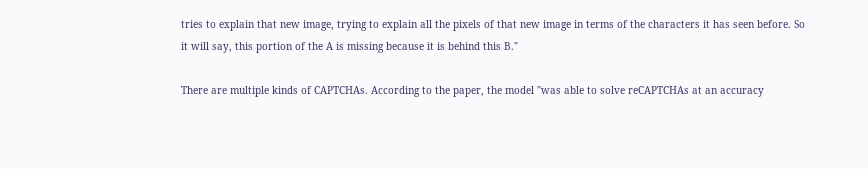tries to explain that new image, trying to explain all the pixels of that new image in terms of the characters it has seen before. So it will say, this portion of the A is missing because it is behind this B."

There are multiple kinds of CAPTCHAs. According to the paper, the model "was able to solve reCAPTCHAs at an accuracy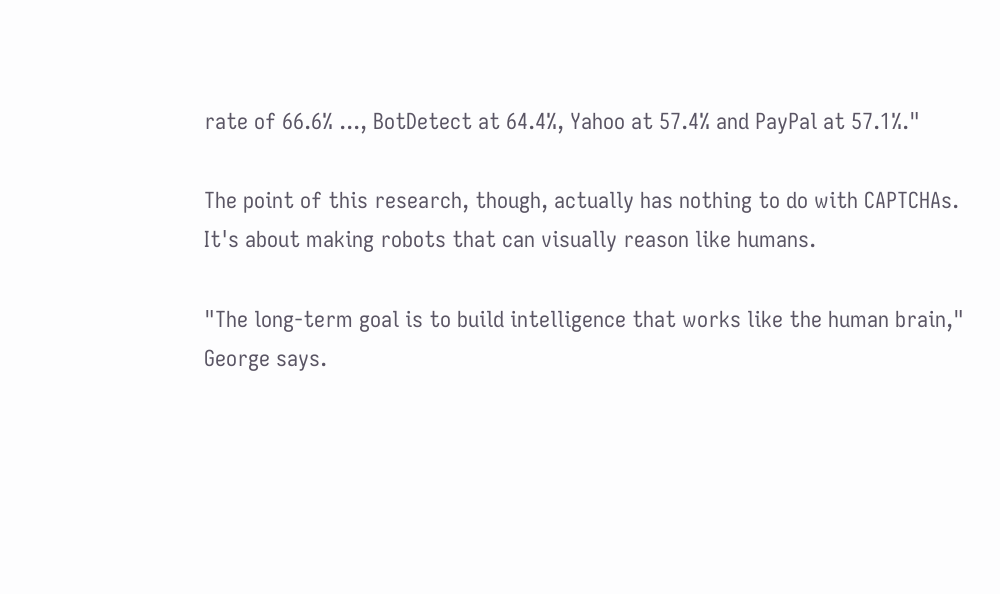rate of 66.6% ..., BotDetect at 64.4%, Yahoo at 57.4% and PayPal at 57.1%."

The point of this research, though, actually has nothing to do with CAPTCHAs. It's about making robots that can visually reason like humans.

"The long-term goal is to build intelligence that works like the human brain," George says.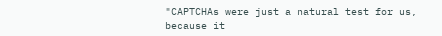"CAPTCHAs were just a natural test for us, because it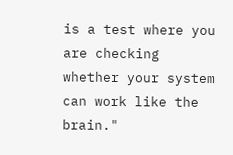is a test where you are checking whether your system can work like the brain."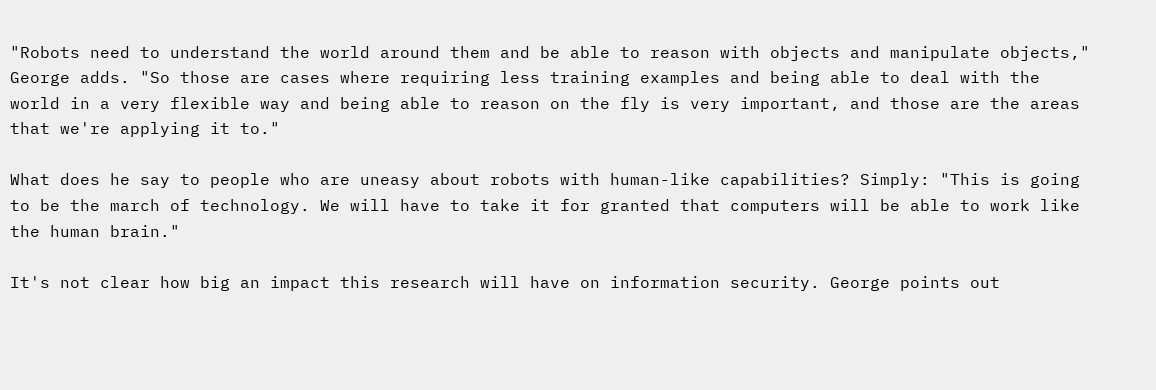"Robots need to understand the world around them and be able to reason with objects and manipulate objects," George adds. "So those are cases where requiring less training examples and being able to deal with the world in a very flexible way and being able to reason on the fly is very important, and those are the areas that we're applying it to."

What does he say to people who are uneasy about robots with human-like capabilities? Simply: "This is going to be the march of technology. We will have to take it for granted that computers will be able to work like the human brain."

It's not clear how big an impact this research will have on information security. George points out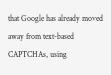that Google has already moved away from text-based CAPTCHAs, using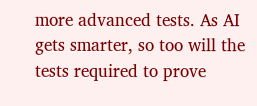more advanced tests. As AI gets smarter, so too will the tests required to prove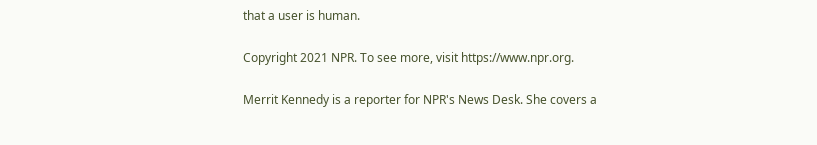that a user is human.

Copyright 2021 NPR. To see more, visit https://www.npr.org.

Merrit Kennedy is a reporter for NPR's News Desk. She covers a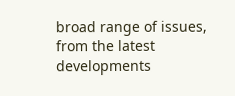broad range of issues, from the latest developments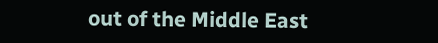out of the Middle East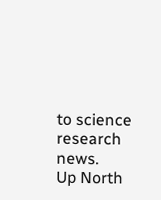to science research news.
Up North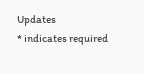Updates
* indicates required